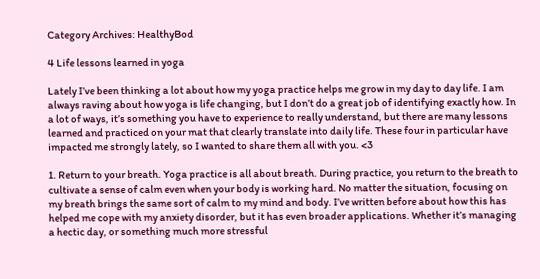Category Archives: HealthyBod

4 Life lessons learned in yoga

Lately I’ve been thinking a lot about how my yoga practice helps me grow in my day to day life. I am always raving about how yoga is life changing, but I don’t do a great job of identifying exactly how. In a lot of ways, it’s something you have to experience to really understand, but there are many lessons learned and practiced on your mat that clearly translate into daily life. These four in particular have impacted me strongly lately, so I wanted to share them all with you. <3

1. Return to your breath. Yoga practice is all about breath. During practice, you return to the breath to cultivate a sense of calm even when your body is working hard. No matter the situation, focusing on my breath brings the same sort of calm to my mind and body. I’ve written before about how this has helped me cope with my anxiety disorder, but it has even broader applications. Whether it’s managing a hectic day, or something much more stressful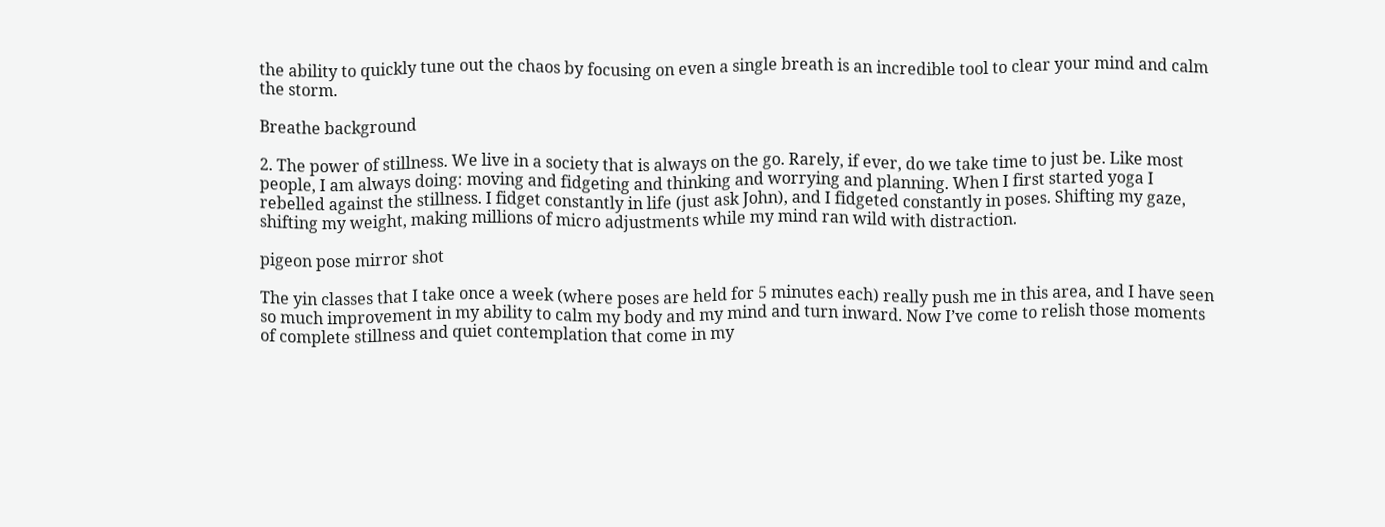the ability to quickly tune out the chaos by focusing on even a single breath is an incredible tool to clear your mind and calm the storm.

Breathe background

2. The power of stillness. We live in a society that is always on the go. Rarely, if ever, do we take time to just be. Like most people, I am always doing: moving and fidgeting and thinking and worrying and planning. When I first started yoga I rebelled against the stillness. I fidget constantly in life (just ask John), and I fidgeted constantly in poses. Shifting my gaze, shifting my weight, making millions of micro adjustments while my mind ran wild with distraction.

pigeon pose mirror shot

The yin classes that I take once a week (where poses are held for 5 minutes each) really push me in this area, and I have seen so much improvement in my ability to calm my body and my mind and turn inward. Now I’ve come to relish those moments of complete stillness and quiet contemplation that come in my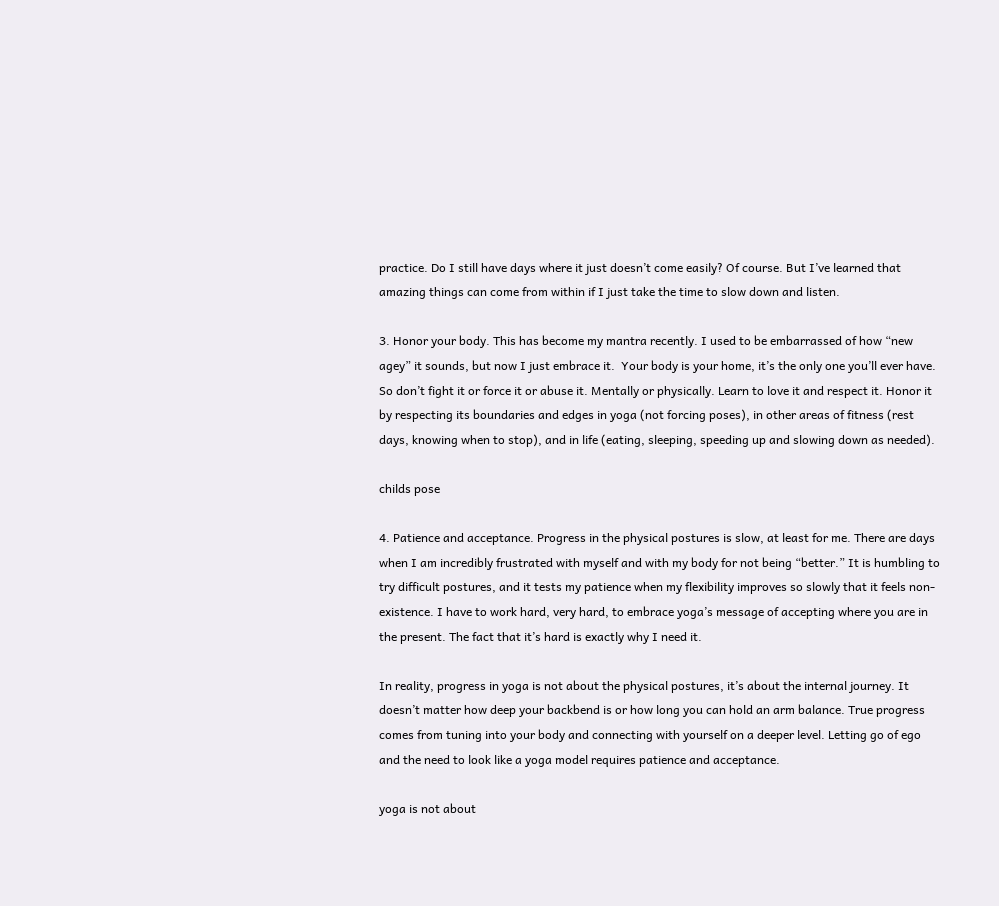practice. Do I still have days where it just doesn’t come easily? Of course. But I’ve learned that amazing things can come from within if I just take the time to slow down and listen.

3. Honor your body. This has become my mantra recently. I used to be embarrassed of how “new agey” it sounds, but now I just embrace it.  Your body is your home, it’s the only one you’ll ever have. So don’t fight it or force it or abuse it. Mentally or physically. Learn to love it and respect it. Honor it by respecting its boundaries and edges in yoga (not forcing poses), in other areas of fitness (rest days, knowing when to stop), and in life (eating, sleeping, speeding up and slowing down as needed).

childs pose

4. Patience and acceptance. Progress in the physical postures is slow, at least for me. There are days when I am incredibly frustrated with myself and with my body for not being “better.” It is humbling to try difficult postures, and it tests my patience when my flexibility improves so slowly that it feels non-existence. I have to work hard, very hard, to embrace yoga’s message of accepting where you are in the present. The fact that it’s hard is exactly why I need it.

In reality, progress in yoga is not about the physical postures, it’s about the internal journey. It doesn’t matter how deep your backbend is or how long you can hold an arm balance. True progress comes from tuning into your body and connecting with yourself on a deeper level. Letting go of ego and the need to look like a yoga model requires patience and acceptance.

yoga is not about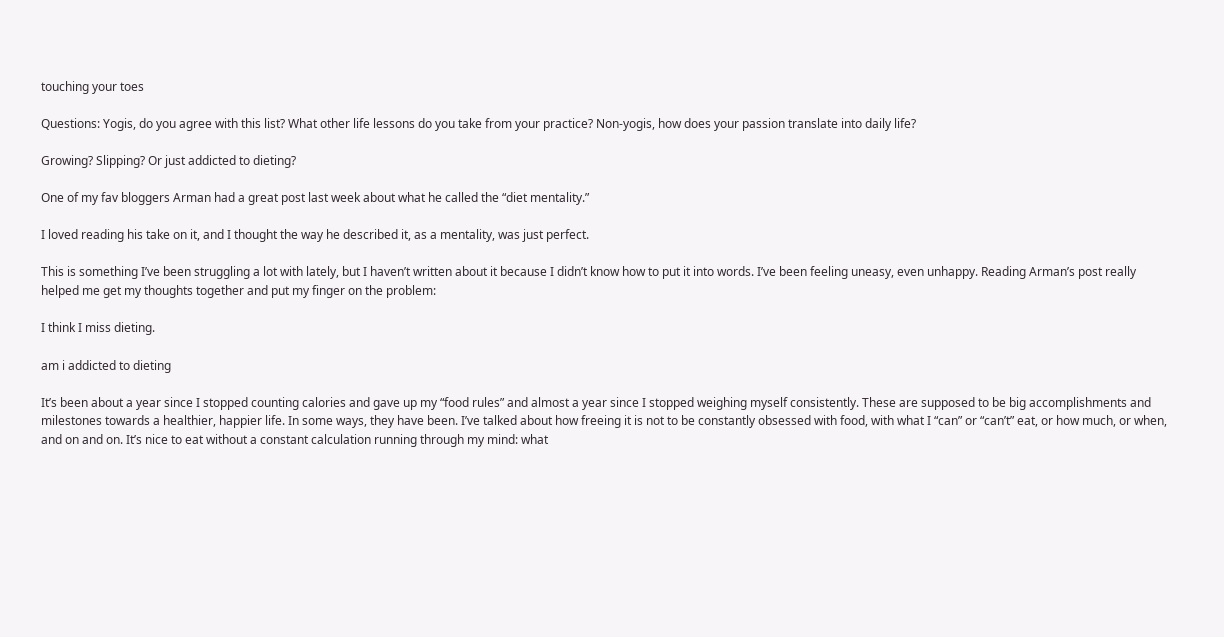touching your toes

Questions: Yogis, do you agree with this list? What other life lessons do you take from your practice? Non-yogis, how does your passion translate into daily life?

Growing? Slipping? Or just addicted to dieting?

One of my fav bloggers Arman had a great post last week about what he called the “diet mentality.”

I loved reading his take on it, and I thought the way he described it, as a mentality, was just perfect.

This is something I’ve been struggling a lot with lately, but I haven’t written about it because I didn’t know how to put it into words. I’ve been feeling uneasy, even unhappy. Reading Arman’s post really helped me get my thoughts together and put my finger on the problem:

I think I miss dieting.

am i addicted to dieting

It’s been about a year since I stopped counting calories and gave up my “food rules” and almost a year since I stopped weighing myself consistently. These are supposed to be big accomplishments and milestones towards a healthier, happier life. In some ways, they have been. I’ve talked about how freeing it is not to be constantly obsessed with food, with what I “can” or “can’t” eat, or how much, or when, and on and on. It’s nice to eat without a constant calculation running through my mind: what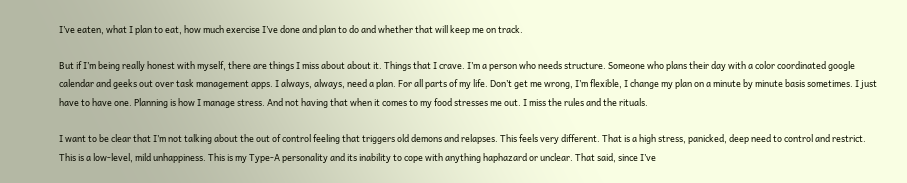I’ve eaten, what I plan to eat, how much exercise I’ve done and plan to do and whether that will keep me on track.

But if I’m being really honest with myself, there are things I miss about about it. Things that I crave. I’m a person who needs structure. Someone who plans their day with a color coordinated google calendar and geeks out over task management apps. I always, always, need a plan. For all parts of my life. Don’t get me wrong, I’m flexible, I change my plan on a minute by minute basis sometimes. I just have to have one. Planning is how I manage stress. And not having that when it comes to my food stresses me out. I miss the rules and the rituals.

I want to be clear that I’m not talking about the out of control feeling that triggers old demons and relapses. This feels very different. That is a high stress, panicked, deep need to control and restrict. This is a low-level, mild unhappiness. This is my Type-A personality and its inability to cope with anything haphazard or unclear. That said, since I’ve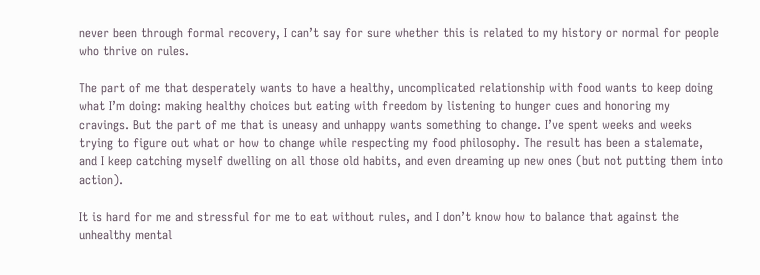never been through formal recovery, I can’t say for sure whether this is related to my history or normal for people who thrive on rules.

The part of me that desperately wants to have a healthy, uncomplicated relationship with food wants to keep doing what I’m doing: making healthy choices but eating with freedom by listening to hunger cues and honoring my cravings. But the part of me that is uneasy and unhappy wants something to change. I’ve spent weeks and weeks trying to figure out what or how to change while respecting my food philosophy. The result has been a stalemate, and I keep catching myself dwelling on all those old habits, and even dreaming up new ones (but not putting them into action).

It is hard for me and stressful for me to eat without rules, and I don’t know how to balance that against the unhealthy mental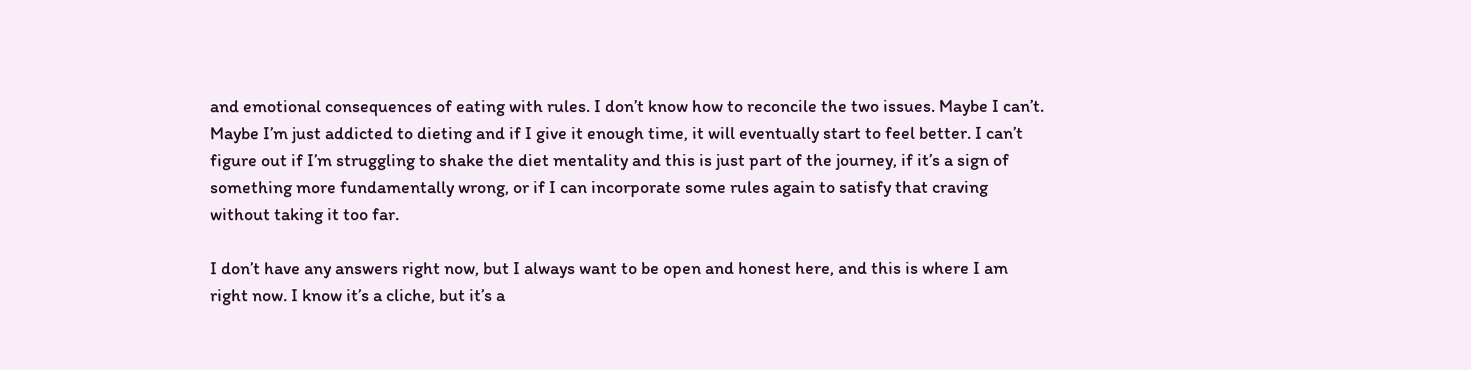and emotional consequences of eating with rules. I don’t know how to reconcile the two issues. Maybe I can’t. Maybe I’m just addicted to dieting and if I give it enough time, it will eventually start to feel better. I can’t figure out if I’m struggling to shake the diet mentality and this is just part of the journey, if it’s a sign of something more fundamentally wrong, or if I can incorporate some rules again to satisfy that craving without taking it too far.

I don’t have any answers right now, but I always want to be open and honest here, and this is where I am right now. I know it’s a cliche, but it’s a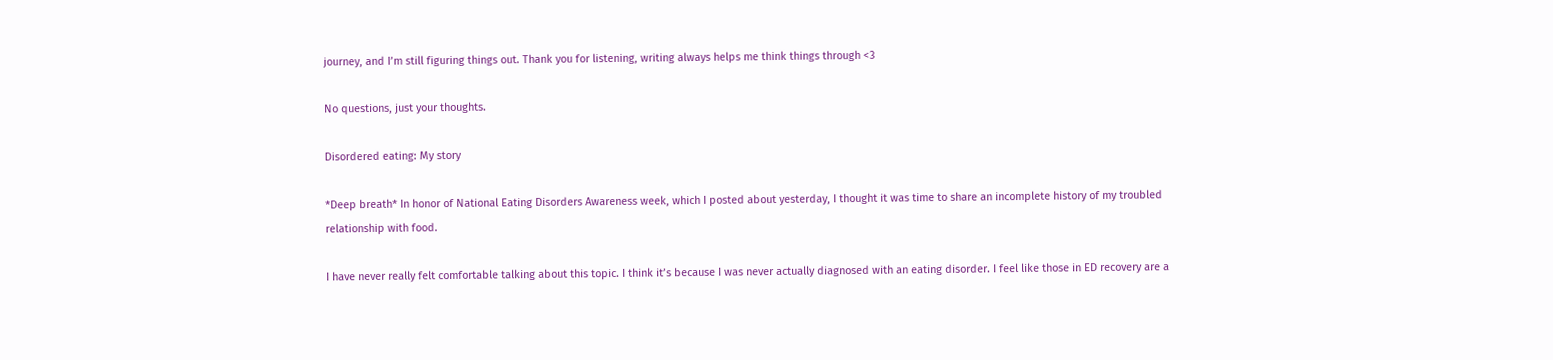journey, and I’m still figuring things out. Thank you for listening, writing always helps me think things through <3

No questions, just your thoughts.

Disordered eating: My story

*Deep breath* In honor of National Eating Disorders Awareness week, which I posted about yesterday, I thought it was time to share an incomplete history of my troubled relationship with food.

I have never really felt comfortable talking about this topic. I think it’s because I was never actually diagnosed with an eating disorder. I feel like those in ED recovery are a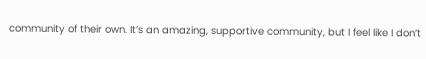community of their own. It’s an amazing, supportive community, but I feel like I don’t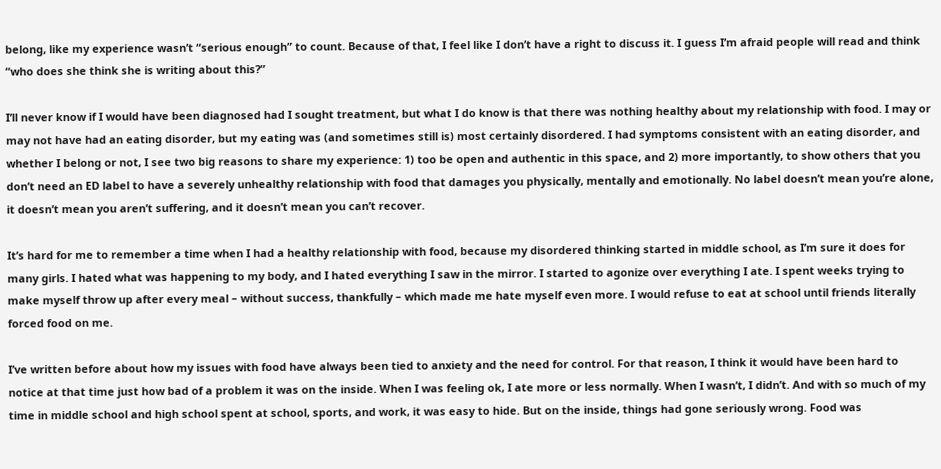belong, like my experience wasn’t “serious enough” to count. Because of that, I feel like I don’t have a right to discuss it. I guess I’m afraid people will read and think “who does she think she is writing about this?”

I’ll never know if I would have been diagnosed had I sought treatment, but what I do know is that there was nothing healthy about my relationship with food. I may or may not have had an eating disorder, but my eating was (and sometimes still is) most certainly disordered. I had symptoms consistent with an eating disorder, and whether I belong or not, I see two big reasons to share my experience: 1) too be open and authentic in this space, and 2) more importantly, to show others that you don’t need an ED label to have a severely unhealthy relationship with food that damages you physically, mentally and emotionally. No label doesn’t mean you’re alone, it doesn’t mean you aren’t suffering, and it doesn’t mean you can’t recover.

It’s hard for me to remember a time when I had a healthy relationship with food, because my disordered thinking started in middle school, as I’m sure it does for many girls. I hated what was happening to my body, and I hated everything I saw in the mirror. I started to agonize over everything I ate. I spent weeks trying to make myself throw up after every meal – without success, thankfully – which made me hate myself even more. I would refuse to eat at school until friends literally forced food on me.

I’ve written before about how my issues with food have always been tied to anxiety and the need for control. For that reason, I think it would have been hard to notice at that time just how bad of a problem it was on the inside. When I was feeling ok, I ate more or less normally. When I wasn’t, I didn’t. And with so much of my time in middle school and high school spent at school, sports, and work, it was easy to hide. But on the inside, things had gone seriously wrong. Food was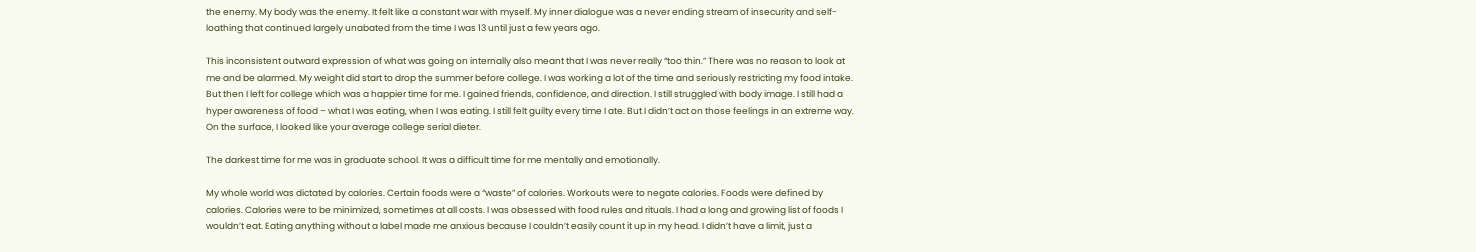the enemy. My body was the enemy. It felt like a constant war with myself. My inner dialogue was a never ending stream of insecurity and self-loathing that continued largely unabated from the time I was 13 until just a few years ago.

This inconsistent outward expression of what was going on internally also meant that I was never really “too thin.” There was no reason to look at me and be alarmed. My weight did start to drop the summer before college. I was working a lot of the time and seriously restricting my food intake. But then I left for college which was a happier time for me. I gained friends, confidence, and direction. I still struggled with body image. I still had a hyper awareness of food – what I was eating, when I was eating. I still felt guilty every time I ate. But I didn’t act on those feelings in an extreme way. On the surface, I looked like your average college serial dieter.

The darkest time for me was in graduate school. It was a difficult time for me mentally and emotionally.

My whole world was dictated by calories. Certain foods were a “waste” of calories. Workouts were to negate calories. Foods were defined by calories. Calories were to be minimized, sometimes at all costs. I was obsessed with food rules and rituals. I had a long and growing list of foods I wouldn’t eat. Eating anything without a label made me anxious because I couldn’t easily count it up in my head. I didn’t have a limit, just a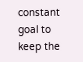constant goal to keep the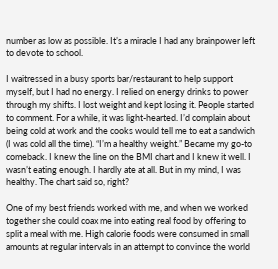number as low as possible. It’s a miracle I had any brainpower left to devote to school.

I waitressed in a busy sports bar/restaurant to help support myself, but I had no energy. I relied on energy drinks to power through my shifts. I lost weight and kept losing it. People started to comment. For a while, it was light-hearted. I’d complain about being cold at work and the cooks would tell me to eat a sandwich (I was cold all the time). “I’m a healthy weight.” Became my go-to comeback. I knew the line on the BMI chart and I knew it well. I wasn’t eating enough. I hardly ate at all. But in my mind, I was healthy. The chart said so, right?

One of my best friends worked with me, and when we worked together she could coax me into eating real food by offering to split a meal with me. High calorie foods were consumed in small amounts at regular intervals in an attempt to convince the world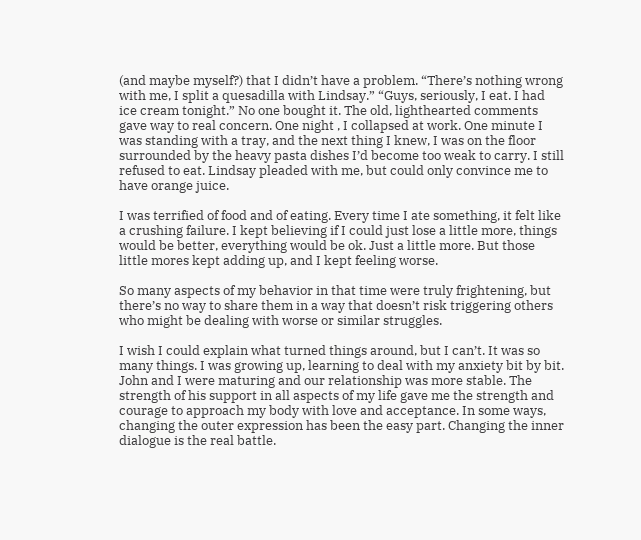(and maybe myself?) that I didn’t have a problem. “There’s nothing wrong with me, I split a quesadilla with Lindsay.” “Guys, seriously, I eat. I had ice cream tonight.” No one bought it. The old, lighthearted comments gave way to real concern. One night , I collapsed at work. One minute I was standing with a tray, and the next thing I knew, I was on the floor surrounded by the heavy pasta dishes I’d become too weak to carry. I still refused to eat. Lindsay pleaded with me, but could only convince me to have orange juice.

I was terrified of food and of eating. Every time I ate something, it felt like a crushing failure. I kept believing if I could just lose a little more, things would be better, everything would be ok. Just a little more. But those little mores kept adding up, and I kept feeling worse.

So many aspects of my behavior in that time were truly frightening, but there’s no way to share them in a way that doesn’t risk triggering others who might be dealing with worse or similar struggles.

I wish I could explain what turned things around, but I can’t. It was so many things. I was growing up, learning to deal with my anxiety bit by bit. John and I were maturing and our relationship was more stable. The strength of his support in all aspects of my life gave me the strength and courage to approach my body with love and acceptance. In some ways, changing the outer expression has been the easy part. Changing the inner dialogue is the real battle.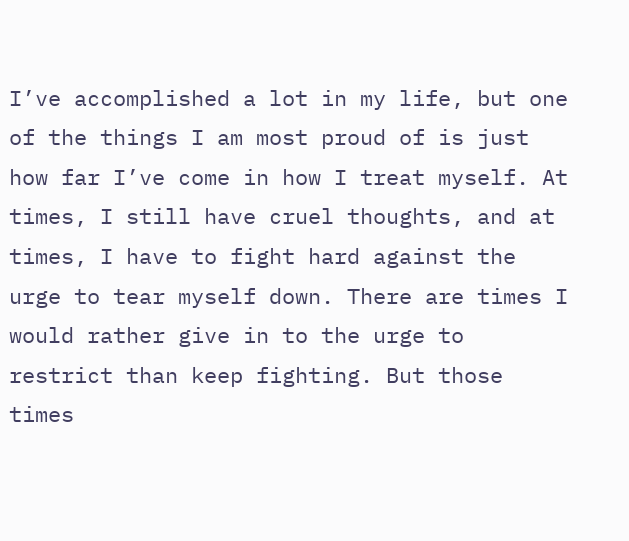I’ve accomplished a lot in my life, but one of the things I am most proud of is just how far I’ve come in how I treat myself. At times, I still have cruel thoughts, and at times, I have to fight hard against the urge to tear myself down. There are times I would rather give in to the urge to restrict than keep fighting. But those times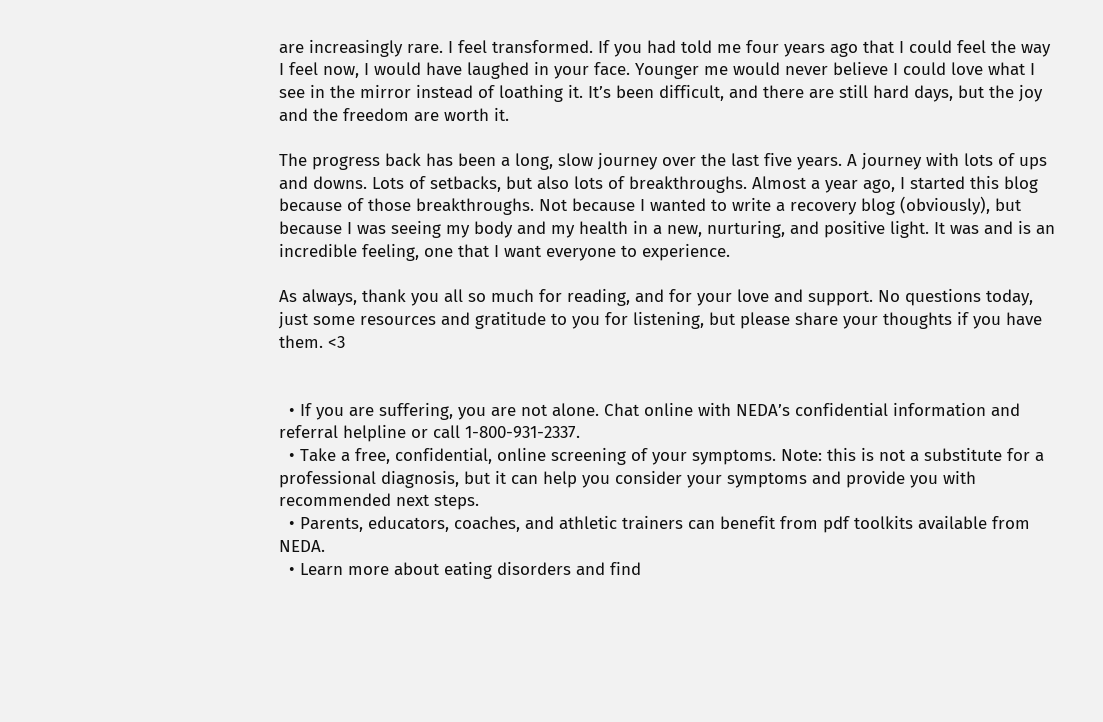are increasingly rare. I feel transformed. If you had told me four years ago that I could feel the way I feel now, I would have laughed in your face. Younger me would never believe I could love what I see in the mirror instead of loathing it. It’s been difficult, and there are still hard days, but the joy and the freedom are worth it.

The progress back has been a long, slow journey over the last five years. A journey with lots of ups and downs. Lots of setbacks, but also lots of breakthroughs. Almost a year ago, I started this blog because of those breakthroughs. Not because I wanted to write a recovery blog (obviously), but because I was seeing my body and my health in a new, nurturing, and positive light. It was and is an incredible feeling, one that I want everyone to experience.

As always, thank you all so much for reading, and for your love and support. No questions today, just some resources and gratitude to you for listening, but please share your thoughts if you have them. <3


  • If you are suffering, you are not alone. Chat online with NEDA’s confidential information and referral helpline or call 1-800-931-2337.
  • Take a free, confidential, online screening of your symptoms. Note: this is not a substitute for a professional diagnosis, but it can help you consider your symptoms and provide you with recommended next steps.
  • Parents, educators, coaches, and athletic trainers can benefit from pdf toolkits available from NEDA.
  • Learn more about eating disorders and find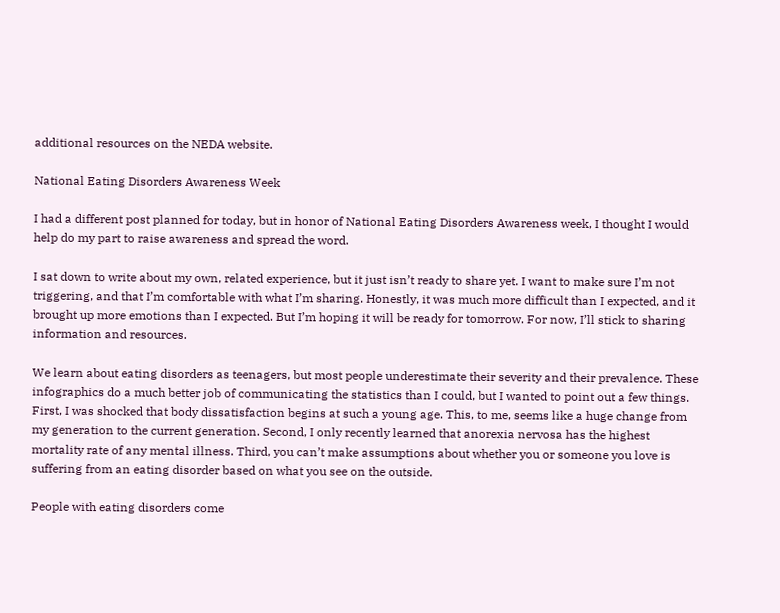additional resources on the NEDA website.

National Eating Disorders Awareness Week

I had a different post planned for today, but in honor of National Eating Disorders Awareness week, I thought I would help do my part to raise awareness and spread the word.

I sat down to write about my own, related experience, but it just isn’t ready to share yet. I want to make sure I’m not triggering, and that I’m comfortable with what I’m sharing. Honestly, it was much more difficult than I expected, and it brought up more emotions than I expected. But I’m hoping it will be ready for tomorrow. For now, I’ll stick to sharing information and resources.

We learn about eating disorders as teenagers, but most people underestimate their severity and their prevalence. These infographics do a much better job of communicating the statistics than I could, but I wanted to point out a few things. First, I was shocked that body dissatisfaction begins at such a young age. This, to me, seems like a huge change from my generation to the current generation. Second, I only recently learned that anorexia nervosa has the highest mortality rate of any mental illness. Third, you can’t make assumptions about whether you or someone you love is suffering from an eating disorder based on what you see on the outside.

People with eating disorders come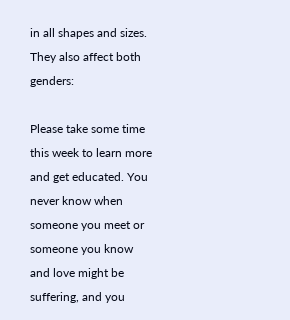in all shapes and sizes. They also affect both genders:

Please take some time this week to learn more and get educated. You never know when someone you meet or someone you know and love might be suffering, and you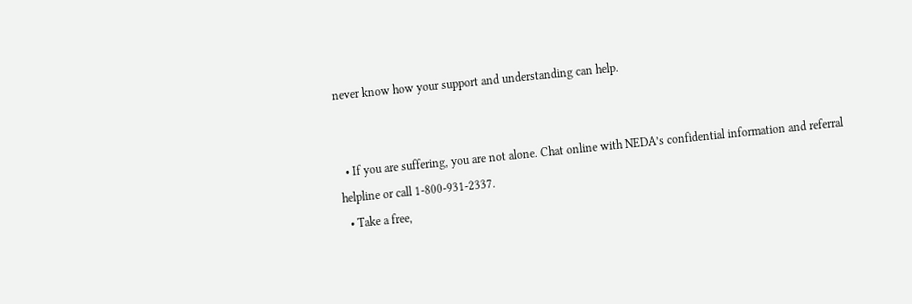never know how your support and understanding can help.


  • If you are suffering, you are not alone. Chat online with NEDA’s confidential information and referral helpline or call 1-800-931-2337.
  • Take a free,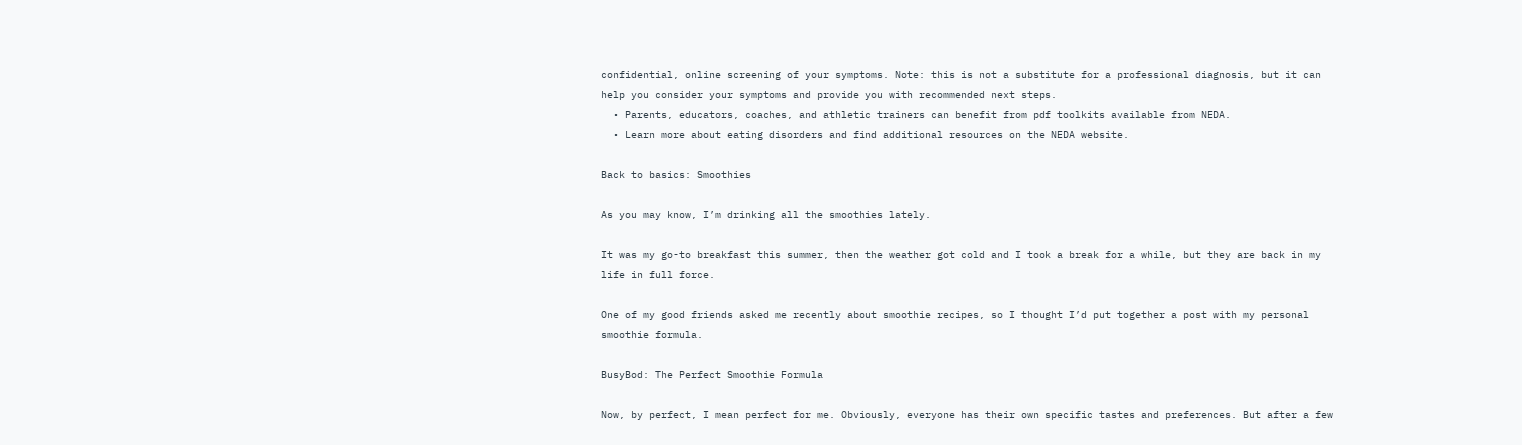confidential, online screening of your symptoms. Note: this is not a substitute for a professional diagnosis, but it can help you consider your symptoms and provide you with recommended next steps.
  • Parents, educators, coaches, and athletic trainers can benefit from pdf toolkits available from NEDA.
  • Learn more about eating disorders and find additional resources on the NEDA website.

Back to basics: Smoothies

As you may know, I’m drinking all the smoothies lately.

It was my go-to breakfast this summer, then the weather got cold and I took a break for a while, but they are back in my life in full force.

One of my good friends asked me recently about smoothie recipes, so I thought I’d put together a post with my personal smoothie formula.

BusyBod: The Perfect Smoothie Formula

Now, by perfect, I mean perfect for me. Obviously, everyone has their own specific tastes and preferences. But after a few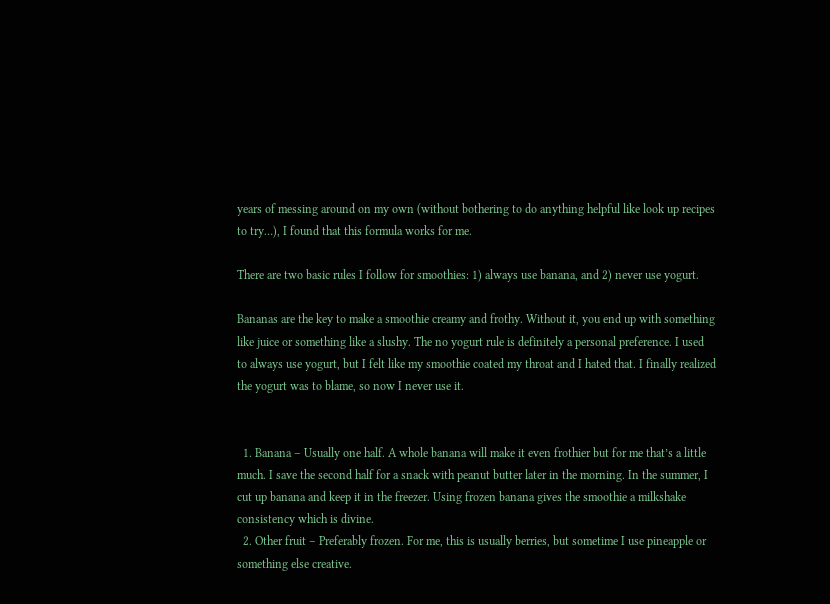years of messing around on my own (without bothering to do anything helpful like look up recipes to try…), I found that this formula works for me.

There are two basic rules I follow for smoothies: 1) always use banana, and 2) never use yogurt.

Bananas are the key to make a smoothie creamy and frothy. Without it, you end up with something like juice or something like a slushy. The no yogurt rule is definitely a personal preference. I used to always use yogurt, but I felt like my smoothie coated my throat and I hated that. I finally realized the yogurt was to blame, so now I never use it.


  1. Banana – Usually one half. A whole banana will make it even frothier but for me that’s a little much. I save the second half for a snack with peanut butter later in the morning. In the summer, I cut up banana and keep it in the freezer. Using frozen banana gives the smoothie a milkshake consistency which is divine.
  2. Other fruit – Preferably frozen. For me, this is usually berries, but sometime I use pineapple or something else creative.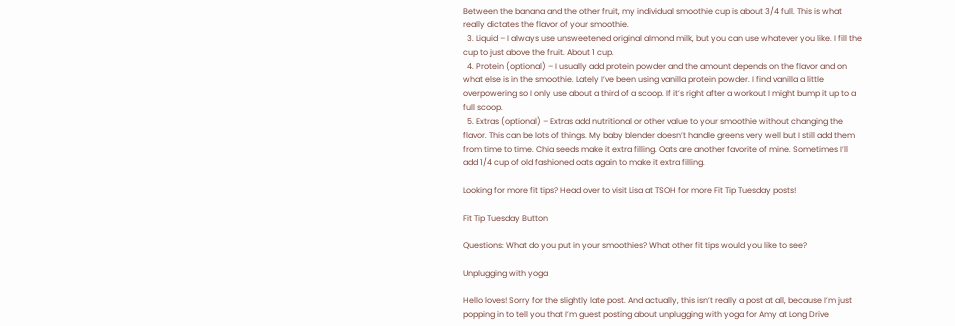Between the banana and the other fruit, my individual smoothie cup is about 3/4 full. This is what really dictates the flavor of your smoothie.
  3. Liquid – I always use unsweetened original almond milk, but you can use whatever you like. I fill the cup to just above the fruit. About 1 cup.
  4. Protein (optional) – I usually add protein powder and the amount depends on the flavor and on what else is in the smoothie. Lately I’ve been using vanilla protein powder. I find vanilla a little overpowering so I only use about a third of a scoop. If it’s right after a workout I might bump it up to a full scoop.
  5. Extras (optional) – Extras add nutritional or other value to your smoothie without changing the flavor. This can be lots of things. My baby blender doesn’t handle greens very well but I still add them from time to time. Chia seeds make it extra filling. Oats are another favorite of mine. Sometimes I’ll add 1/4 cup of old fashioned oats again to make it extra filling.

Looking for more fit tips? Head over to visit Lisa at TSOH for more Fit Tip Tuesday posts!

Fit Tip Tuesday Button

Questions: What do you put in your smoothies? What other fit tips would you like to see?

Unplugging with yoga

Hello loves! Sorry for the slightly late post. And actually, this isn’t really a post at all, because I’m just popping in to tell you that I’m guest posting about unplugging with yoga for Amy at Long Drive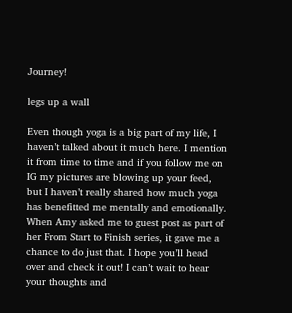Journey!

legs up a wall

Even though yoga is a big part of my life, I haven’t talked about it much here. I mention it from time to time and if you follow me on IG my pictures are blowing up your feed, but I haven’t really shared how much yoga has benefitted me mentally and emotionally. When Amy asked me to guest post as part of her From Start to Finish series, it gave me a chance to do just that. I hope you’ll head over and check it out! I can’t wait to hear your thoughts and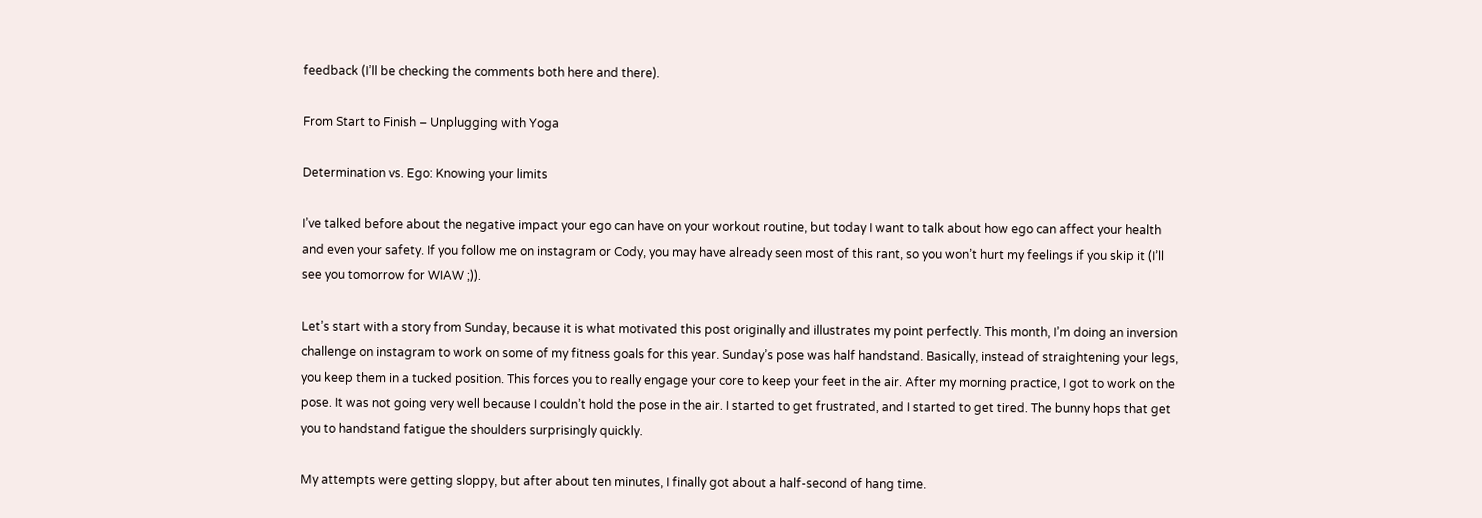feedback (I’ll be checking the comments both here and there).

From Start to Finish – Unplugging with Yoga

Determination vs. Ego: Knowing your limits

I’ve talked before about the negative impact your ego can have on your workout routine, but today I want to talk about how ego can affect your health and even your safety. If you follow me on instagram or Cody, you may have already seen most of this rant, so you won’t hurt my feelings if you skip it (I’ll see you tomorrow for WIAW ;)).

Let’s start with a story from Sunday, because it is what motivated this post originally and illustrates my point perfectly. This month, I’m doing an inversion challenge on instagram to work on some of my fitness goals for this year. Sunday’s pose was half handstand. Basically, instead of straightening your legs, you keep them in a tucked position. This forces you to really engage your core to keep your feet in the air. After my morning practice, I got to work on the pose. It was not going very well because I couldn’t hold the pose in the air. I started to get frustrated, and I started to get tired. The bunny hops that get you to handstand fatigue the shoulders surprisingly quickly.

My attempts were getting sloppy, but after about ten minutes, I finally got about a half-second of hang time.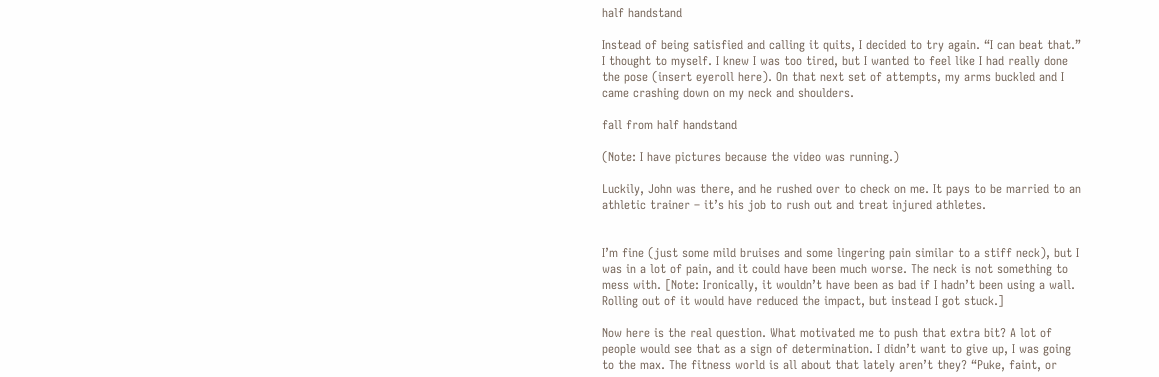half handstand

Instead of being satisfied and calling it quits, I decided to try again. “I can beat that.” I thought to myself. I knew I was too tired, but I wanted to feel like I had really done the pose (insert eyeroll here). On that next set of attempts, my arms buckled and I came crashing down on my neck and shoulders.

fall from half handstand

(Note: I have pictures because the video was running.)

Luckily, John was there, and he rushed over to check on me. It pays to be married to an athletic trainer – it’s his job to rush out and treat injured athletes.


I’m fine (just some mild bruises and some lingering pain similar to a stiff neck), but I was in a lot of pain, and it could have been much worse. The neck is not something to mess with. [Note: Ironically, it wouldn’t have been as bad if I hadn’t been using a wall. Rolling out of it would have reduced the impact, but instead I got stuck.]

Now here is the real question. What motivated me to push that extra bit? A lot of people would see that as a sign of determination. I didn’t want to give up, I was going to the max. The fitness world is all about that lately aren’t they? “Puke, faint, or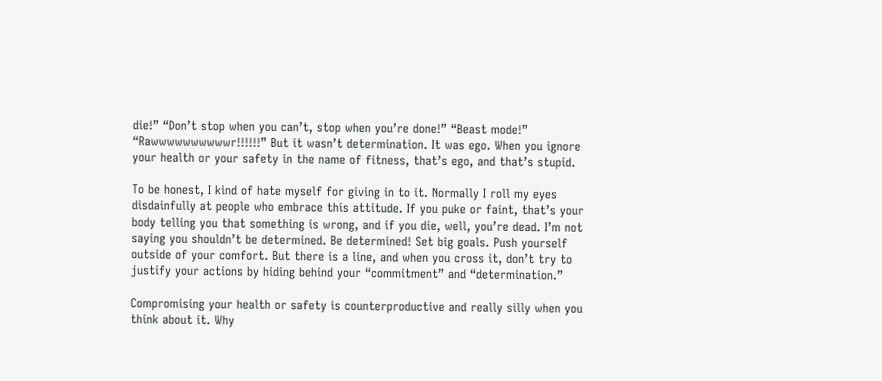die!” “Don’t stop when you can’t, stop when you’re done!” “Beast mode!” “Rawwwwwwwwwwr!!!!!!” But it wasn’t determination. It was ego. When you ignore your health or your safety in the name of fitness, that’s ego, and that’s stupid.

To be honest, I kind of hate myself for giving in to it. Normally I roll my eyes disdainfully at people who embrace this attitude. If you puke or faint, that’s your body telling you that something is wrong, and if you die, well, you’re dead. I’m not saying you shouldn’t be determined. Be determined! Set big goals. Push yourself outside of your comfort. But there is a line, and when you cross it, don’t try to justify your actions by hiding behind your “commitment” and “determination.”

Compromising your health or safety is counterproductive and really silly when you think about it. Why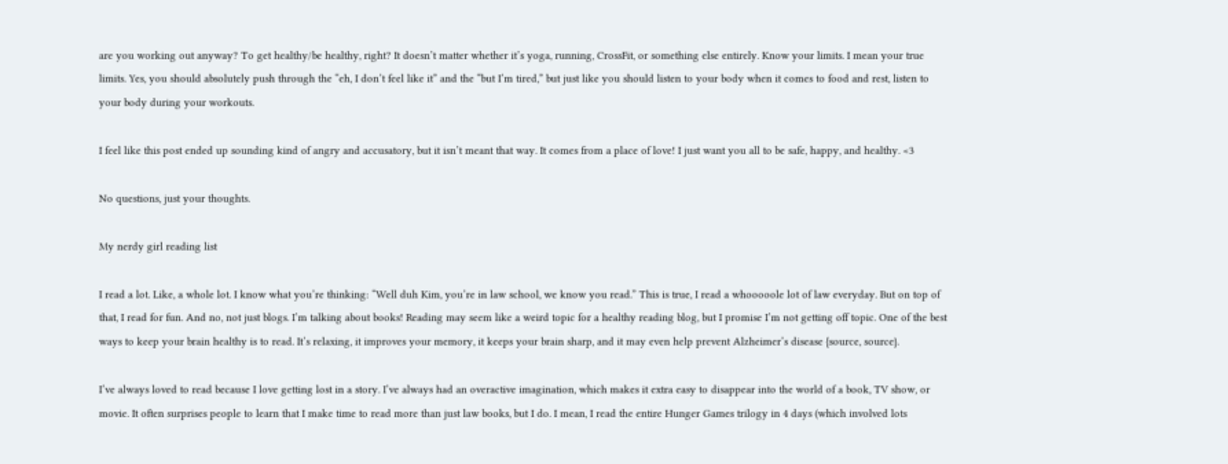are you working out anyway? To get healthy/be healthy, right? It doesn’t matter whether it’s yoga, running, CrossFit, or something else entirely. Know your limits. I mean your true limits. Yes, you should absolutely push through the “eh, I don’t feel like it” and the “but I’m tired,” but just like you should listen to your body when it comes to food and rest, listen to your body during your workouts.

I feel like this post ended up sounding kind of angry and accusatory, but it isn’t meant that way. It comes from a place of love! I just want you all to be safe, happy, and healthy. <3

No questions, just your thoughts.

My nerdy girl reading list

I read a lot. Like, a whole lot. I know what you’re thinking: “Well duh Kim, you’re in law school, we know you read.” This is true, I read a whooooole lot of law everyday. But on top of that, I read for fun. And no, not just blogs. I’m talking about books! Reading may seem like a weird topic for a healthy reading blog, but I promise I’m not getting off topic. One of the best ways to keep your brain healthy is to read. It’s relaxing, it improves your memory, it keeps your brain sharp, and it may even help prevent Alzheimer’s disease {source, source}.

I’ve always loved to read because I love getting lost in a story. I’ve always had an overactive imagination, which makes it extra easy to disappear into the world of a book, TV show, or movie. It often surprises people to learn that I make time to read more than just law books, but I do. I mean, I read the entire Hunger Games trilogy in 4 days (which involved lots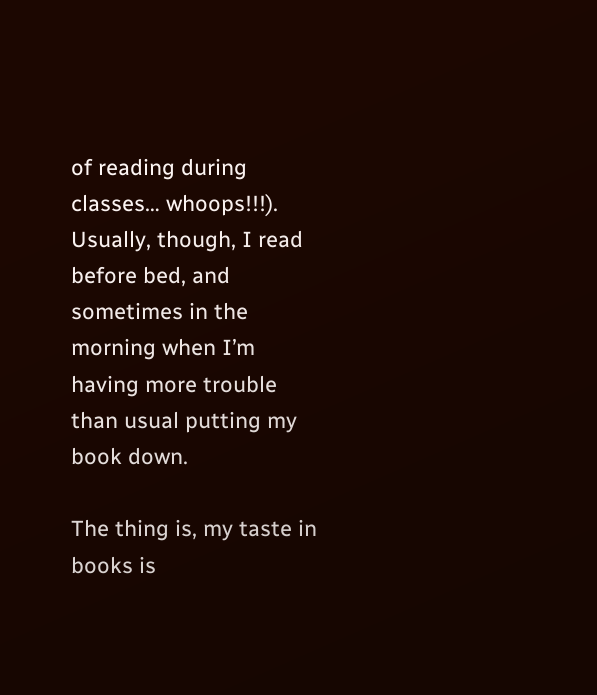of reading during classes… whoops!!!). Usually, though, I read before bed, and sometimes in the morning when I’m having more trouble than usual putting my book down.

The thing is, my taste in books is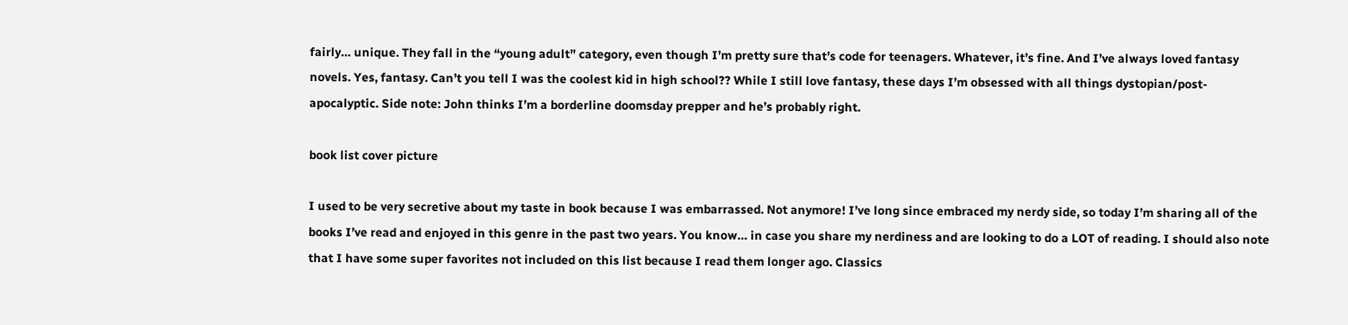fairly… unique. They fall in the “young adult” category, even though I’m pretty sure that’s code for teenagers. Whatever, it’s fine. And I’ve always loved fantasy novels. Yes, fantasy. Can’t you tell I was the coolest kid in high school?? While I still love fantasy, these days I’m obsessed with all things dystopian/post-apocalyptic. Side note: John thinks I’m a borderline doomsday prepper and he’s probably right.

book list cover picture

I used to be very secretive about my taste in book because I was embarrassed. Not anymore! I’ve long since embraced my nerdy side, so today I’m sharing all of the books I’ve read and enjoyed in this genre in the past two years. You know… in case you share my nerdiness and are looking to do a LOT of reading. I should also note that I have some super favorites not included on this list because I read them longer ago. Classics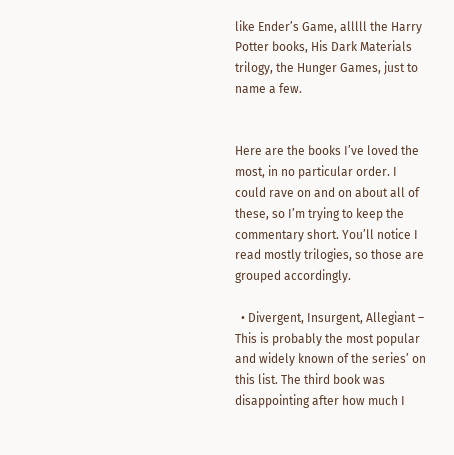like Ender’s Game, alllll the Harry Potter books, His Dark Materials trilogy, the Hunger Games, just to name a few.


Here are the books I’ve loved the most, in no particular order. I could rave on and on about all of these, so I’m trying to keep the commentary short. You’ll notice I read mostly trilogies, so those are grouped accordingly.

  • Divergent, Insurgent, Allegiant – This is probably the most popular and widely known of the series’ on this list. The third book was disappointing after how much I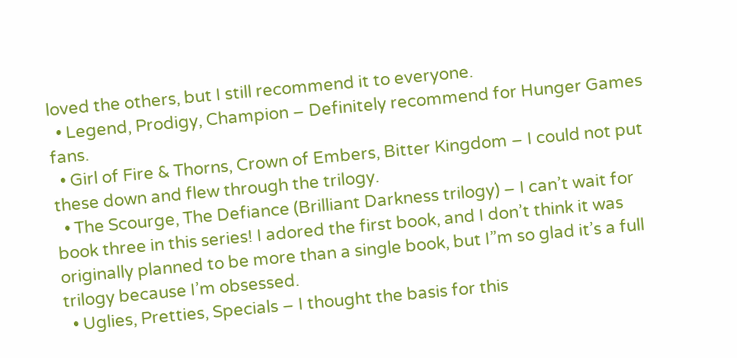loved the others, but I still recommend it to everyone.
  • Legend, Prodigy, Champion – Definitely recommend for Hunger Games fans.
  • Girl of Fire & Thorns, Crown of Embers, Bitter Kingdom – I could not put these down and flew through the trilogy.
  • The Scourge, The Defiance (Brilliant Darkness trilogy) – I can’t wait for book three in this series! I adored the first book, and I don’t think it was originally planned to be more than a single book, but I”m so glad it’s a full trilogy because I’m obsessed.
  • Uglies, Pretties, Specials – I thought the basis for this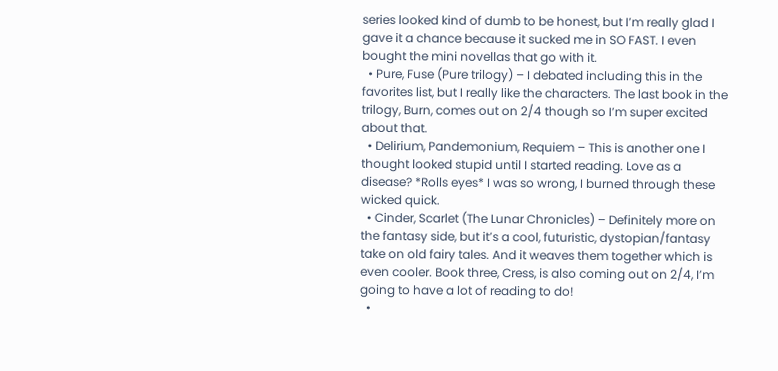series looked kind of dumb to be honest, but I’m really glad I gave it a chance because it sucked me in SO FAST. I even bought the mini novellas that go with it.
  • Pure, Fuse (Pure trilogy) – I debated including this in the favorites list, but I really like the characters. The last book in the trilogy, Burn, comes out on 2/4 though so I’m super excited about that.
  • Delirium, Pandemonium, Requiem – This is another one I thought looked stupid until I started reading. Love as a disease? *Rolls eyes* I was so wrong, I burned through these wicked quick.
  • Cinder, Scarlet (The Lunar Chronicles) – Definitely more on the fantasy side, but it’s a cool, futuristic, dystopian/fantasy take on old fairy tales. And it weaves them together which is even cooler. Book three, Cress, is also coming out on 2/4, I’m going to have a lot of reading to do!
  •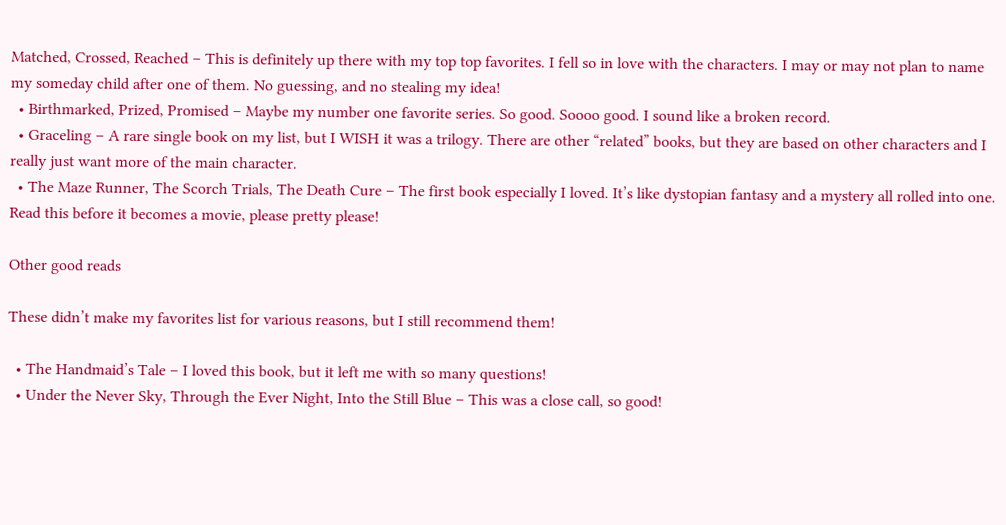Matched, Crossed, Reached – This is definitely up there with my top top favorites. I fell so in love with the characters. I may or may not plan to name my someday child after one of them. No guessing, and no stealing my idea!
  • Birthmarked, Prized, Promised – Maybe my number one favorite series. So good. Soooo good. I sound like a broken record.
  • Graceling – A rare single book on my list, but I WISH it was a trilogy. There are other “related” books, but they are based on other characters and I really just want more of the main character.
  • The Maze Runner, The Scorch Trials, The Death Cure – The first book especially I loved. It’s like dystopian fantasy and a mystery all rolled into one. Read this before it becomes a movie, please pretty please!

Other good reads

These didn’t make my favorites list for various reasons, but I still recommend them!

  • The Handmaid’s Tale – I loved this book, but it left me with so many questions!
  • Under the Never Sky, Through the Ever Night, Into the Still Blue – This was a close call, so good!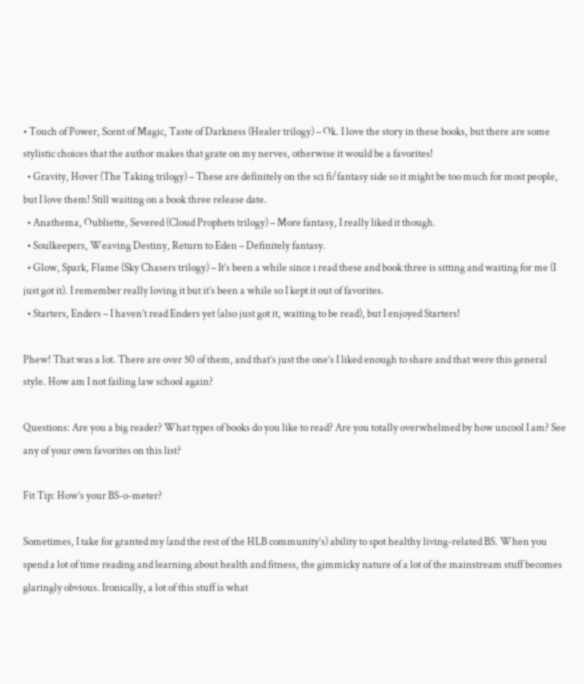• Touch of Power, Scent of Magic, Taste of Darkness (Healer trilogy) – Ok. I love the story in these books, but there are some stylistic choices that the author makes that grate on my nerves, otherwise it would be a favorites!
  • Gravity, Hover (The Taking trilogy) – These are definitely on the sci fi/fantasy side so it might be too much for most people, but I love them! Still waiting on a book three release date.
  • Anathema, Oubliette, Severed (Cloud Prophets trilogy) – More fantasy, I really liked it though.
  • Soulkeepers, Weaving Destiny, Return to Eden – Definitely fantasy.
  • Glow, Spark, Flame (Sky Chasers trilogy) – It’s been a while since i read these and book three is sitting and waiting for me (I just got it). I remember really loving it but it’s been a while so I kept it out of favorites.
  • Starters, Enders – I haven’t read Enders yet (also just got it, waiting to be read), but I enjoyed Starters!

Phew! That was a lot. There are over 50 of them, and that’s just the one’s I liked enough to share and that were this general style. How am I not failing law school again?

Questions: Are you a big reader? What types of books do you like to read? Are you totally overwhelmed by how uncool I am? See any of your own favorites on this list?

Fit Tip: How’s your BS-o-meter?

Sometimes, I take for granted my (and the rest of the HLB community’s) ability to spot healthy living-related BS. When you spend a lot of time reading and learning about health and fitness, the gimmicky nature of a lot of the mainstream stuff becomes glaringly obvious. Ironically, a lot of this stuff is what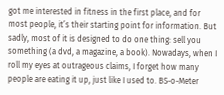got me interested in fitness in the first place, and for most people, it’s their starting point for information. But sadly, most of it is designed to do one thing: sell you something (a dvd, a magazine, a book). Nowadays, when I roll my eyes at outrageous claims, I forget how many people are eating it up, just like I used to. BS-o-Meter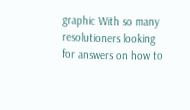graphic With so many resolutioners looking for answers on how to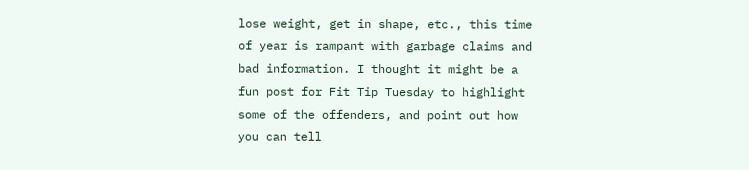lose weight, get in shape, etc., this time of year is rampant with garbage claims and bad information. I thought it might be a fun post for Fit Tip Tuesday to highlight some of the offenders, and point out how you can tell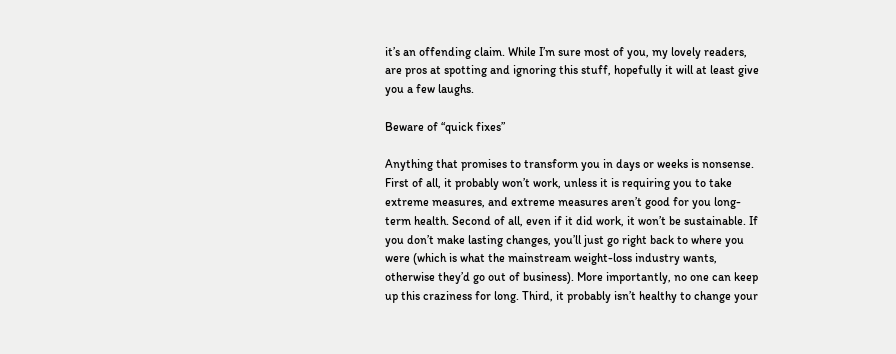it’s an offending claim. While I’m sure most of you, my lovely readers, are pros at spotting and ignoring this stuff, hopefully it will at least give you a few laughs.

Beware of “quick fixes”

Anything that promises to transform you in days or weeks is nonsense. First of all, it probably won’t work, unless it is requiring you to take extreme measures, and extreme measures aren’t good for you long-term health. Second of all, even if it did work, it won’t be sustainable. If you don’t make lasting changes, you’ll just go right back to where you were (which is what the mainstream weight-loss industry wants, otherwise they’d go out of business). More importantly, no one can keep up this craziness for long. Third, it probably isn’t healthy to change your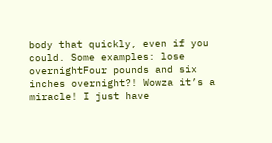body that quickly, even if you could. Some examples: lose overnightFour pounds and six inches overnight?! Wowza it’s a miracle! I just have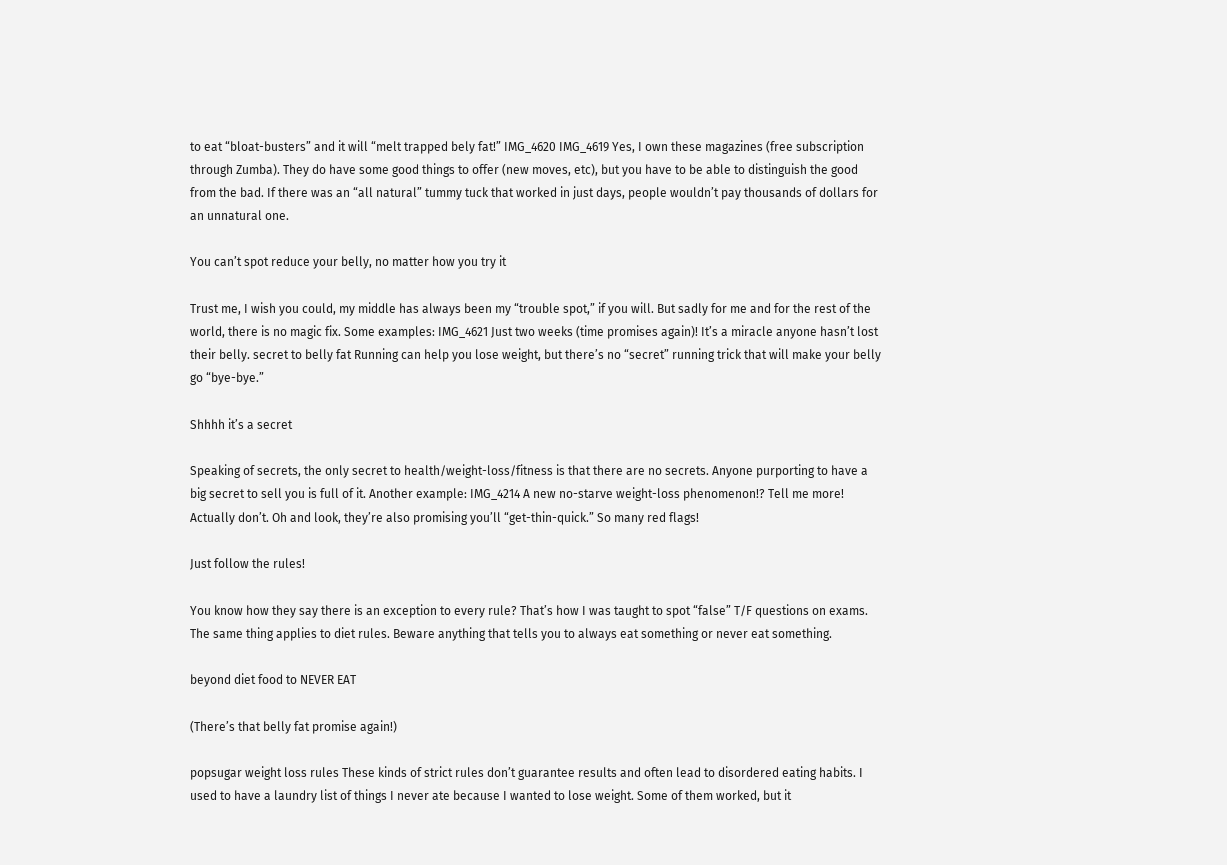to eat “bloat-busters” and it will “melt trapped bely fat!” IMG_4620 IMG_4619 Yes, I own these magazines (free subscription through Zumba). They do have some good things to offer (new moves, etc), but you have to be able to distinguish the good from the bad. If there was an “all natural” tummy tuck that worked in just days, people wouldn’t pay thousands of dollars for an unnatural one.

You can’t spot reduce your belly, no matter how you try it

Trust me, I wish you could, my middle has always been my “trouble spot,” if you will. But sadly for me and for the rest of the world, there is no magic fix. Some examples: IMG_4621 Just two weeks (time promises again)! It’s a miracle anyone hasn’t lost their belly. secret to belly fat Running can help you lose weight, but there’s no “secret” running trick that will make your belly go “bye-bye.”

Shhhh it’s a secret

Speaking of secrets, the only secret to health/weight-loss/fitness is that there are no secrets. Anyone purporting to have a big secret to sell you is full of it. Another example: IMG_4214 A new no-starve weight-loss phenomenon!? Tell me more! Actually don’t. Oh and look, they’re also promising you’ll “get-thin-quick.” So many red flags!

Just follow the rules!

You know how they say there is an exception to every rule? That’s how I was taught to spot “false” T/F questions on exams. The same thing applies to diet rules. Beware anything that tells you to always eat something or never eat something.

beyond diet food to NEVER EAT

(There’s that belly fat promise again!)

popsugar weight loss rules These kinds of strict rules don’t guarantee results and often lead to disordered eating habits. I used to have a laundry list of things I never ate because I wanted to lose weight. Some of them worked, but it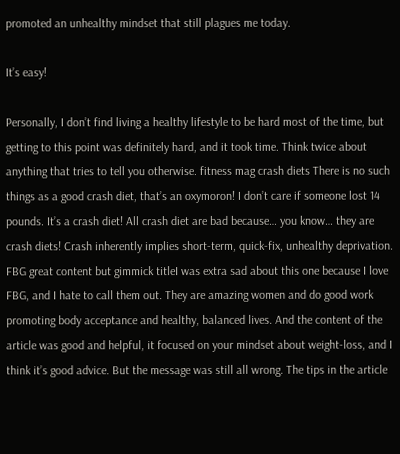promoted an unhealthy mindset that still plagues me today.

It’s easy!

Personally, I don’t find living a healthy lifestyle to be hard most of the time, but getting to this point was definitely hard, and it took time. Think twice about anything that tries to tell you otherwise. fitness mag crash diets There is no such things as a good crash diet, that’s an oxymoron! I don’t care if someone lost 14 pounds. It’s a crash diet! All crash diet are bad because… you know… they are crash diets! Crash inherently implies short-term, quick-fix, unhealthy deprivation. FBG great content but gimmick titleI was extra sad about this one because I love FBG, and I hate to call them out. They are amazing women and do good work promoting body acceptance and healthy, balanced lives. And the content of the article was good and helpful, it focused on your mindset about weight-loss, and I think it’s good advice. But the message was still all wrong. The tips in the article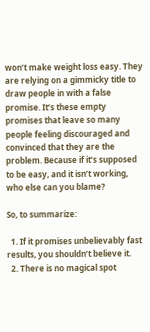won’t make weight loss easy. They are relying on a gimmicky title to draw people in with a false promise. It’s these empty promises that leave so many people feeling discouraged and convinced that they are the problem. Because if it’s supposed to be easy, and it isn’t working, who else can you blame?

So, to summarize:

  1. If it promises unbelievably fast results, you shouldn’t believe it.
  2. There is no magical spot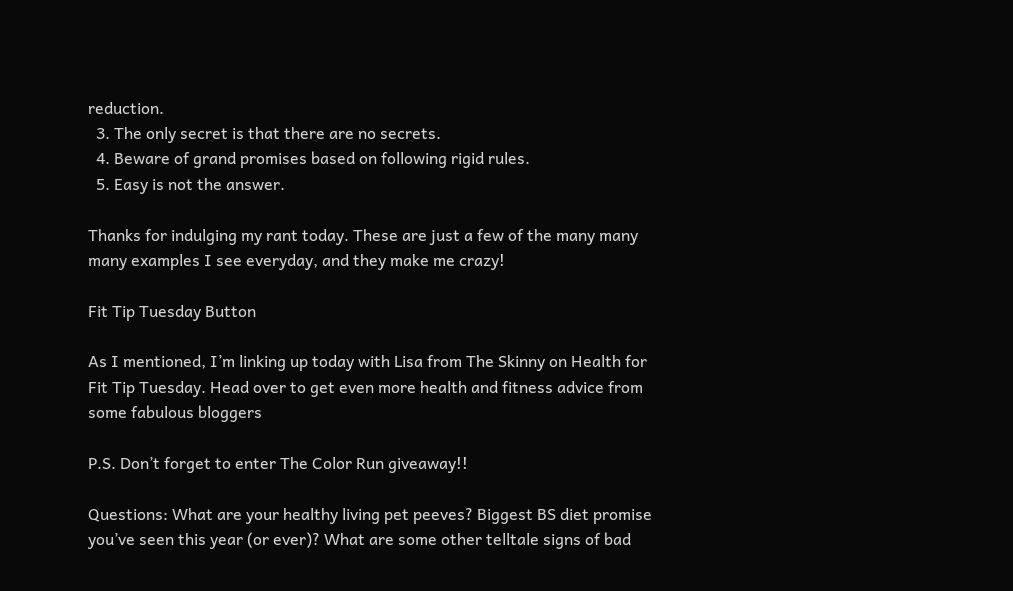reduction.
  3. The only secret is that there are no secrets.
  4. Beware of grand promises based on following rigid rules.
  5. Easy is not the answer.

Thanks for indulging my rant today. These are just a few of the many many many examples I see everyday, and they make me crazy!

Fit Tip Tuesday Button

As I mentioned, I’m linking up today with Lisa from The Skinny on Health for Fit Tip Tuesday. Head over to get even more health and fitness advice from some fabulous bloggers

P.S. Don’t forget to enter The Color Run giveaway!!

Questions: What are your healthy living pet peeves? Biggest BS diet promise you’ve seen this year (or ever)? What are some other telltale signs of bad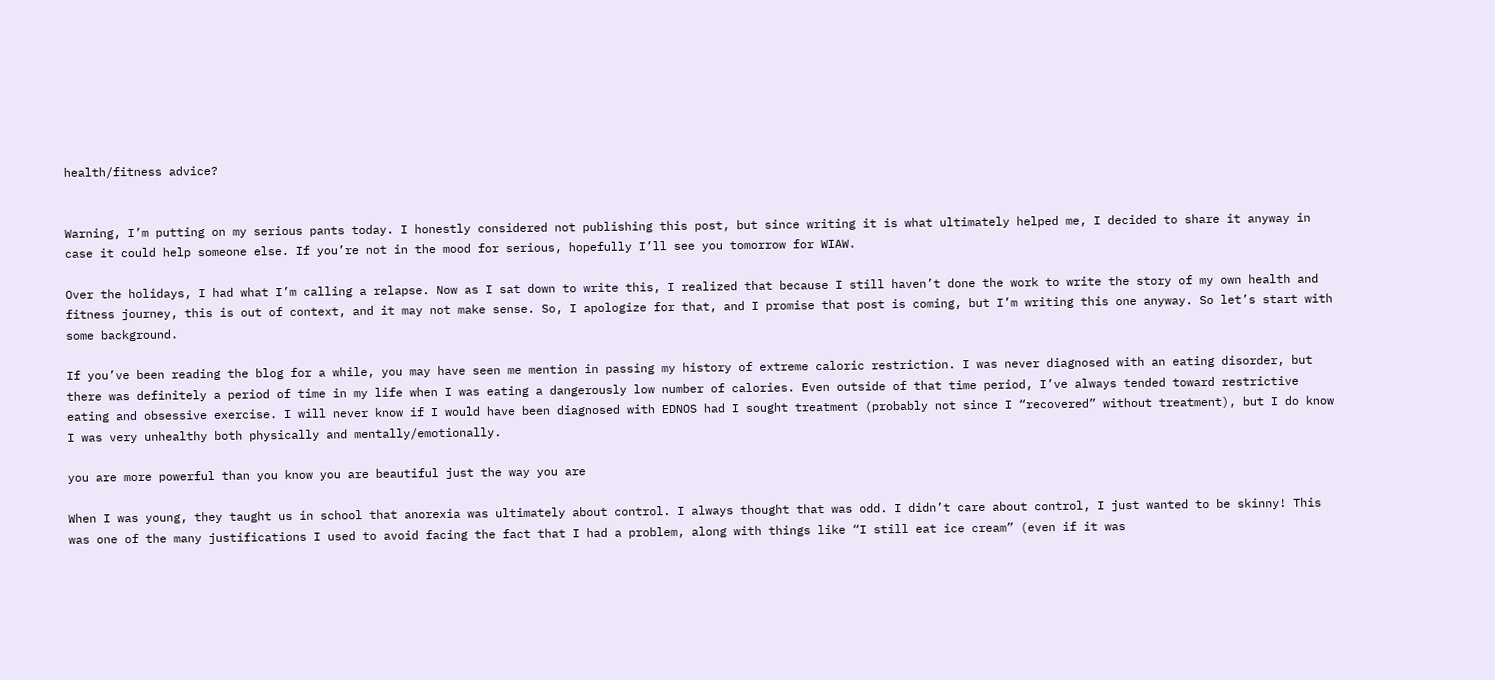health/fitness advice?


Warning, I’m putting on my serious pants today. I honestly considered not publishing this post, but since writing it is what ultimately helped me, I decided to share it anyway in case it could help someone else. If you’re not in the mood for serious, hopefully I’ll see you tomorrow for WIAW.

Over the holidays, I had what I’m calling a relapse. Now as I sat down to write this, I realized that because I still haven’t done the work to write the story of my own health and fitness journey, this is out of context, and it may not make sense. So, I apologize for that, and I promise that post is coming, but I’m writing this one anyway. So let’s start with some background.

If you’ve been reading the blog for a while, you may have seen me mention in passing my history of extreme caloric restriction. I was never diagnosed with an eating disorder, but there was definitely a period of time in my life when I was eating a dangerously low number of calories. Even outside of that time period, I’ve always tended toward restrictive eating and obsessive exercise. I will never know if I would have been diagnosed with EDNOS had I sought treatment (probably not since I “recovered” without treatment), but I do know I was very unhealthy both physically and mentally/emotionally.

you are more powerful than you know you are beautiful just the way you are

When I was young, they taught us in school that anorexia was ultimately about control. I always thought that was odd. I didn’t care about control, I just wanted to be skinny! This was one of the many justifications I used to avoid facing the fact that I had a problem, along with things like “I still eat ice cream” (even if it was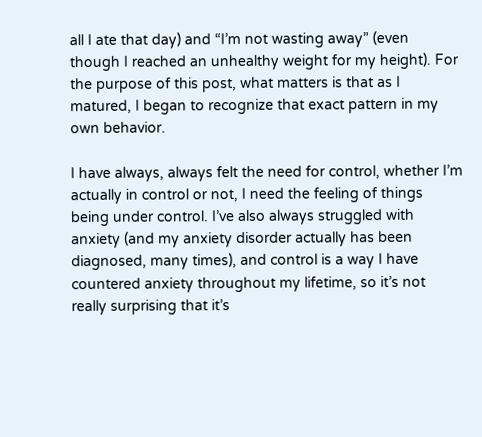all I ate that day) and “I’m not wasting away” (even though I reached an unhealthy weight for my height). For the purpose of this post, what matters is that as I matured, I began to recognize that exact pattern in my own behavior.

I have always, always felt the need for control, whether I’m actually in control or not, I need the feeling of things being under control. I’ve also always struggled with anxiety (and my anxiety disorder actually has been diagnosed, many times), and control is a way I have countered anxiety throughout my lifetime, so it’s not really surprising that it’s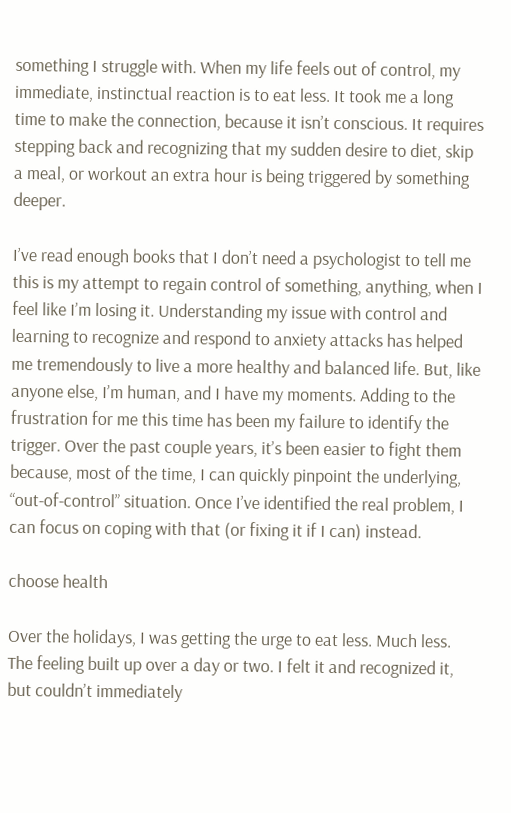something I struggle with. When my life feels out of control, my immediate, instinctual reaction is to eat less. It took me a long time to make the connection, because it isn’t conscious. It requires stepping back and recognizing that my sudden desire to diet, skip a meal, or workout an extra hour is being triggered by something deeper.

I’ve read enough books that I don’t need a psychologist to tell me this is my attempt to regain control of something, anything, when I feel like I’m losing it. Understanding my issue with control and learning to recognize and respond to anxiety attacks has helped me tremendously to live a more healthy and balanced life. But, like anyone else, I’m human, and I have my moments. Adding to the frustration for me this time has been my failure to identify the trigger. Over the past couple years, it’s been easier to fight them because, most of the time, I can quickly pinpoint the underlying, “out-of-control” situation. Once I’ve identified the real problem, I can focus on coping with that (or fixing it if I can) instead.

choose health

Over the holidays, I was getting the urge to eat less. Much less. The feeling built up over a day or two. I felt it and recognized it, but couldn’t immediately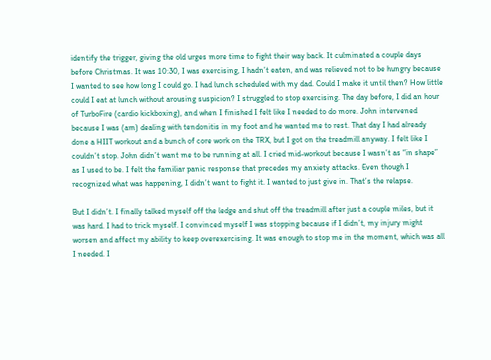identify the trigger, giving the old urges more time to fight their way back. It culminated a couple days before Christmas. It was 10:30, I was exercising, I hadn’t eaten, and was relieved not to be hungry because I wanted to see how long I could go. I had lunch scheduled with my dad. Could I make it until then? How little could I eat at lunch without arousing suspicion? I struggled to stop exercising. The day before, I did an hour of TurboFire (cardio kickboxing), and when I finished I felt like I needed to do more. John intervened because I was (am) dealing with tendonitis in my foot and he wanted me to rest. That day I had already done a HIIT workout and a bunch of core work on the TRX, but I got on the treadmill anyway. I felt like I couldn’t stop. John didn’t want me to be running at all. I cried mid-workout because I wasn’t as “in shape” as I used to be. I felt the familiar panic response that precedes my anxiety attacks. Even though I recognized what was happening, I didn’t want to fight it. I wanted to just give in. That’s the relapse.

But I didn’t. I finally talked myself off the ledge and shut off the treadmill after just a couple miles, but it was hard. I had to trick myself. I convinced myself I was stopping because if I didn’t, my injury might worsen and affect my ability to keep overexercising. It was enough to stop me in the moment, which was all I needed. I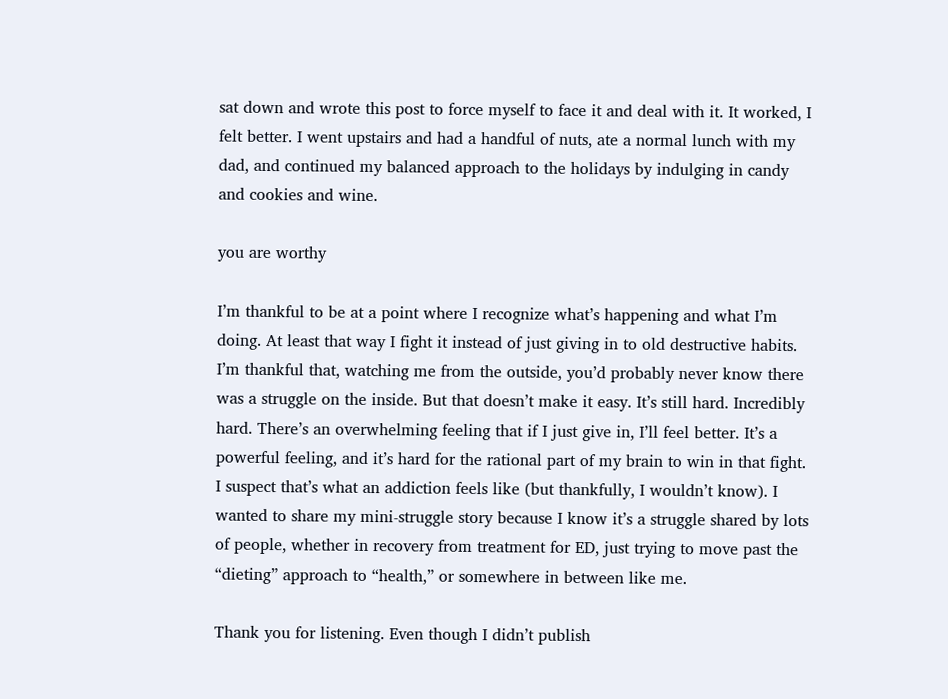sat down and wrote this post to force myself to face it and deal with it. It worked, I felt better. I went upstairs and had a handful of nuts, ate a normal lunch with my dad, and continued my balanced approach to the holidays by indulging in candy and cookies and wine.

you are worthy

I’m thankful to be at a point where I recognize what’s happening and what I’m doing. At least that way I fight it instead of just giving in to old destructive habits. I’m thankful that, watching me from the outside, you’d probably never know there was a struggle on the inside. But that doesn’t make it easy. It’s still hard. Incredibly hard. There’s an overwhelming feeling that if I just give in, I’ll feel better. It’s a powerful feeling, and it’s hard for the rational part of my brain to win in that fight. I suspect that’s what an addiction feels like (but thankfully, I wouldn’t know). I wanted to share my mini-struggle story because I know it’s a struggle shared by lots of people, whether in recovery from treatment for ED, just trying to move past the “dieting” approach to “health,” or somewhere in between like me.

Thank you for listening. Even though I didn’t publish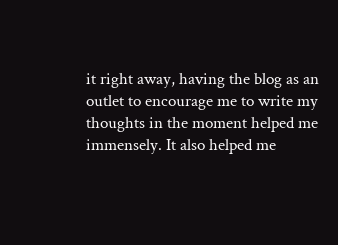it right away, having the blog as an outlet to encourage me to write my thoughts in the moment helped me immensely. It also helped me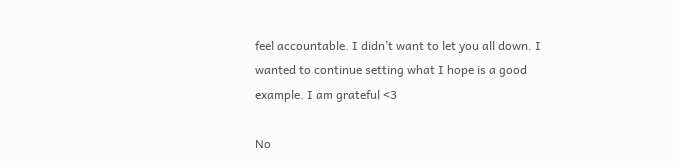feel accountable. I didn’t want to let you all down. I wanted to continue setting what I hope is a good example. I am grateful <3

No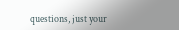questions, just your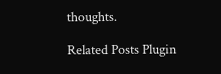thoughts.

Related Posts Plugin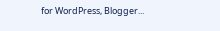for WordPress, Blogger...